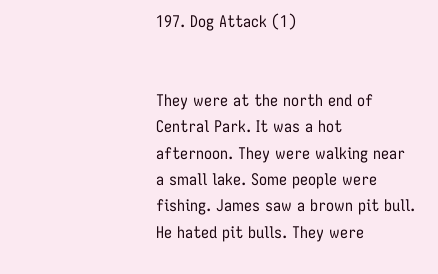197. Dog Attack (1)


They were at the north end of Central Park. It was a hot afternoon. They were walking near a small lake. Some people were fishing. James saw a brown pit bull. He hated pit bulls. They were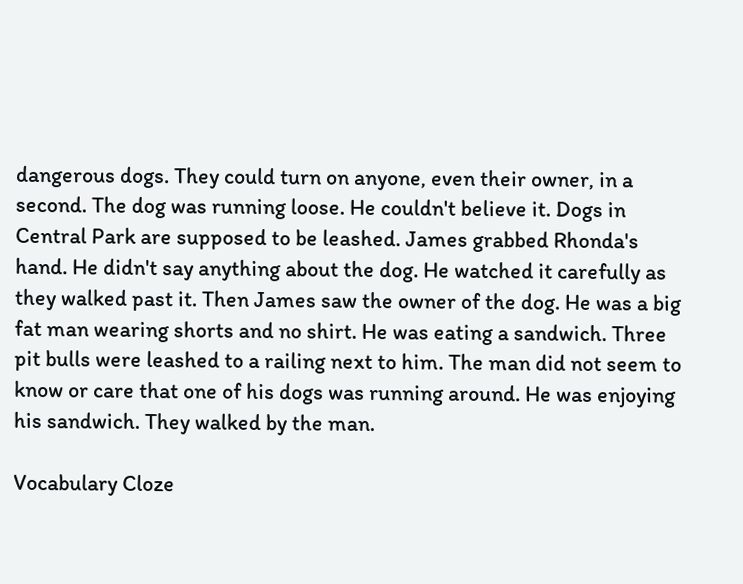dangerous dogs. They could turn on anyone, even their owner, in a second. The dog was running loose. He couldn't believe it. Dogs in Central Park are supposed to be leashed. James grabbed Rhonda's hand. He didn't say anything about the dog. He watched it carefully as they walked past it. Then James saw the owner of the dog. He was a big fat man wearing shorts and no shirt. He was eating a sandwich. Three pit bulls were leashed to a railing next to him. The man did not seem to know or care that one of his dogs was running around. He was enjoying his sandwich. They walked by the man.

Vocabulary Cloze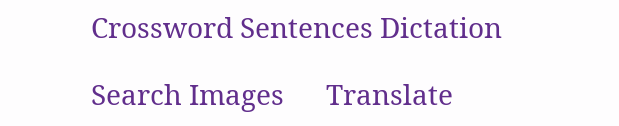Crossword Sentences Dictation

Search Images      Translate